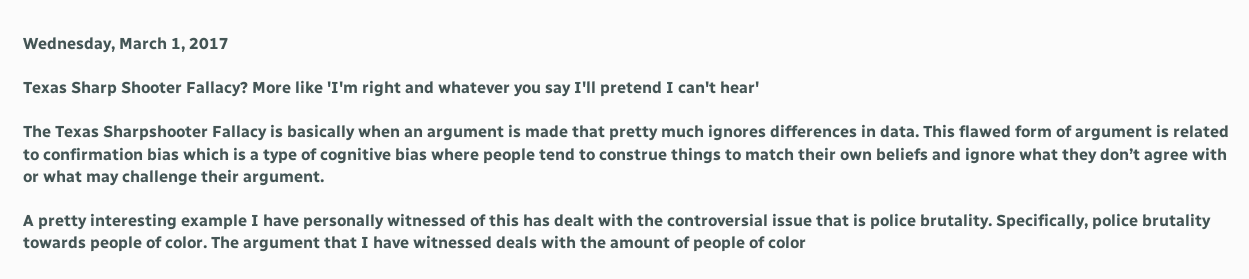Wednesday, March 1, 2017

Texas Sharp Shooter Fallacy? More like 'I'm right and whatever you say I'll pretend I can't hear'

The Texas Sharpshooter Fallacy is basically when an argument is made that pretty much ignores differences in data. This flawed form of argument is related to confirmation bias which is a type of cognitive bias where people tend to construe things to match their own beliefs and ignore what they don’t agree with or what may challenge their argument.

A pretty interesting example I have personally witnessed of this has dealt with the controversial issue that is police brutality. Specifically, police brutality towards people of color. The argument that I have witnessed deals with the amount of people of color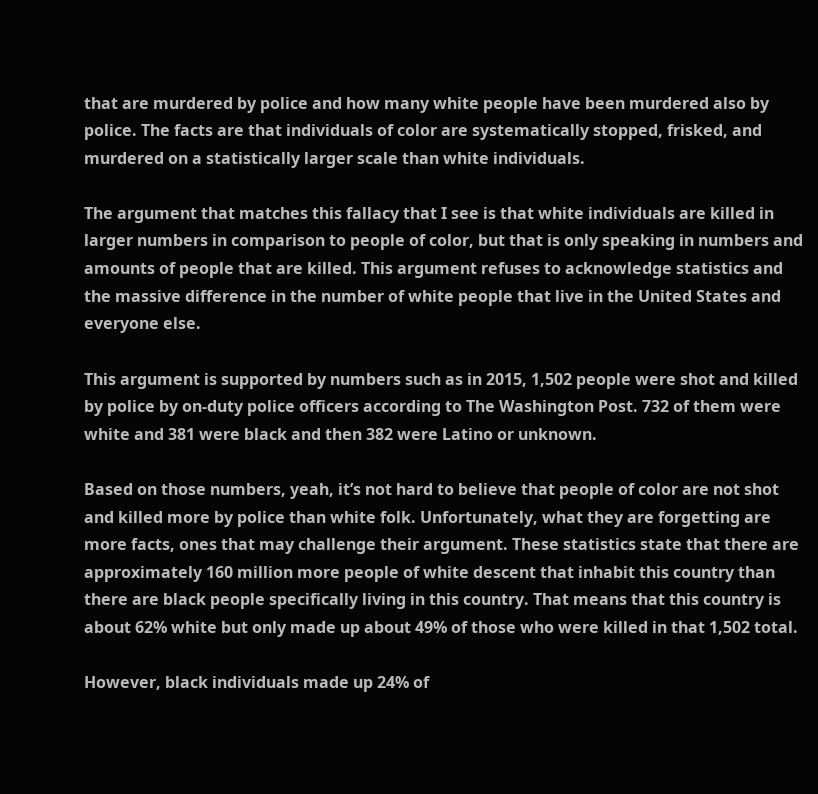that are murdered by police and how many white people have been murdered also by police. The facts are that individuals of color are systematically stopped, frisked, and murdered on a statistically larger scale than white individuals.

The argument that matches this fallacy that I see is that white individuals are killed in larger numbers in comparison to people of color, but that is only speaking in numbers and amounts of people that are killed. This argument refuses to acknowledge statistics and the massive difference in the number of white people that live in the United States and everyone else.

This argument is supported by numbers such as in 2015, 1,502 people were shot and killed by police by on-duty police officers according to The Washington Post. 732 of them were white and 381 were black and then 382 were Latino or unknown.

Based on those numbers, yeah, it’s not hard to believe that people of color are not shot and killed more by police than white folk. Unfortunately, what they are forgetting are more facts, ones that may challenge their argument. These statistics state that there are approximately 160 million more people of white descent that inhabit this country than there are black people specifically living in this country. That means that this country is about 62% white but only made up about 49% of those who were killed in that 1,502 total.

However, black individuals made up 24% of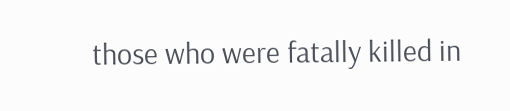those who were fatally killed in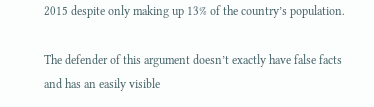2015 despite only making up 13% of the country’s population.

The defender of this argument doesn’t exactly have false facts and has an easily visible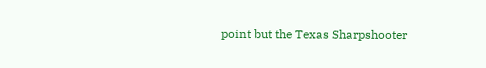point but the Texas Sharpshooter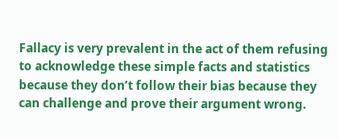Fallacy is very prevalent in the act of them refusing to acknowledge these simple facts and statistics because they don’t follow their bias because they can challenge and prove their argument wrong.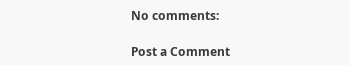No comments:

Post a Comment